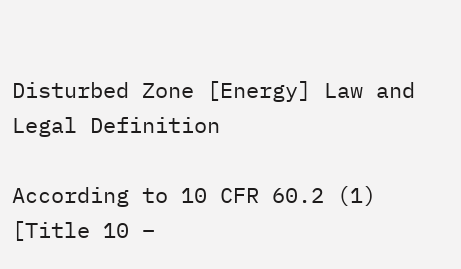Disturbed Zone [Energy] Law and Legal Definition

According to 10 CFR 60.2 (1) [Title 10 –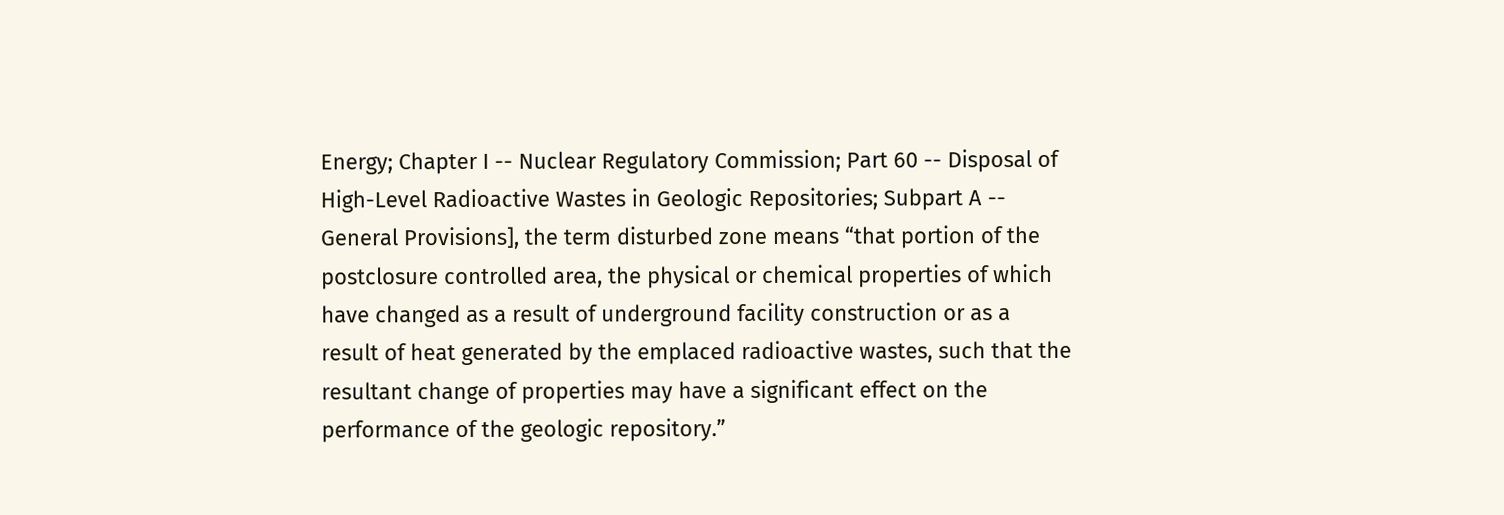Energy; Chapter I -- Nuclear Regulatory Commission; Part 60 -- Disposal of High-Level Radioactive Wastes in Geologic Repositories; Subpart A -- General Provisions], the term disturbed zone means “that portion of the postclosure controlled area, the physical or chemical properties of which have changed as a result of underground facility construction or as a result of heat generated by the emplaced radioactive wastes, such that the resultant change of properties may have a significant effect on the performance of the geologic repository.”